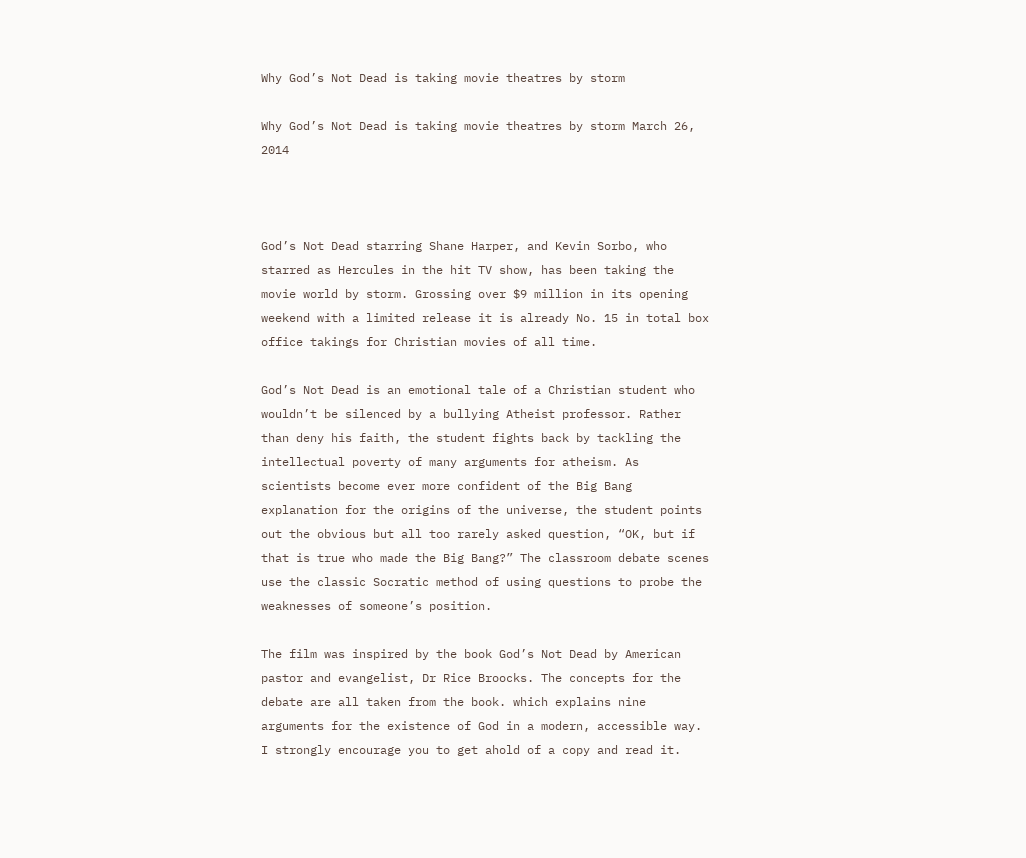Why God’s Not Dead is taking movie theatres by storm

Why God’s Not Dead is taking movie theatres by storm March 26, 2014



God’s Not Dead starring Shane Harper, and Kevin Sorbo, who starred as Hercules in the hit TV show, has been taking the movie world by storm. Grossing over $9 million in its opening weekend with a limited release it is already No. 15 in total box office takings for Christian movies of all time.

God’s Not Dead is an emotional tale of a Christian student who wouldn’t be silenced by a bullying Atheist professor. Rather than deny his faith, the student fights back by tackling the intellectual poverty of many arguments for atheism. As scientists become ever more confident of the Big Bang explanation for the origins of the universe, the student points out the obvious but all too rarely asked question, “OK, but if that is true who made the Big Bang?” The classroom debate scenes use the classic Socratic method of using questions to probe the weaknesses of someone’s position.

The film was inspired by the book God’s Not Dead by American pastor and evangelist, Dr Rice Broocks. The concepts for the debate are all taken from the book. which explains nine arguments for the existence of God in a modern, accessible way. I strongly encourage you to get ahold of a copy and read it.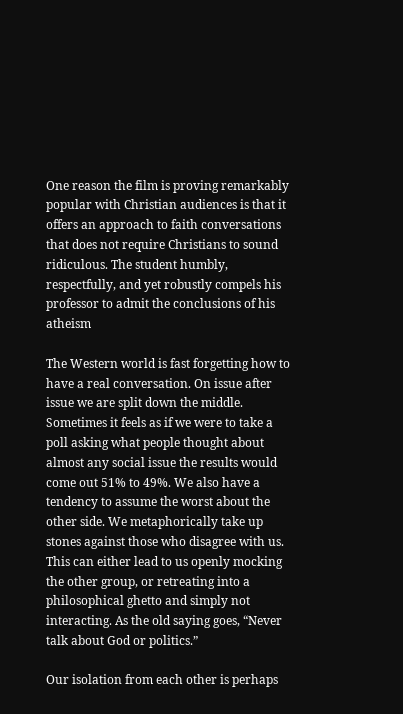One reason the film is proving remarkably popular with Christian audiences is that it offers an approach to faith conversations that does not require Christians to sound ridiculous. The student humbly, respectfully, and yet robustly compels his professor to admit the conclusions of his atheism

The Western world is fast forgetting how to have a real conversation. On issue after issue we are split down the middle. Sometimes it feels as if we were to take a poll asking what people thought about almost any social issue the results would come out 51% to 49%. We also have a tendency to assume the worst about the other side. We metaphorically take up stones against those who disagree with us. This can either lead to us openly mocking the other group, or retreating into a philosophical ghetto and simply not interacting. As the old saying goes, “Never talk about God or politics.”

Our isolation from each other is perhaps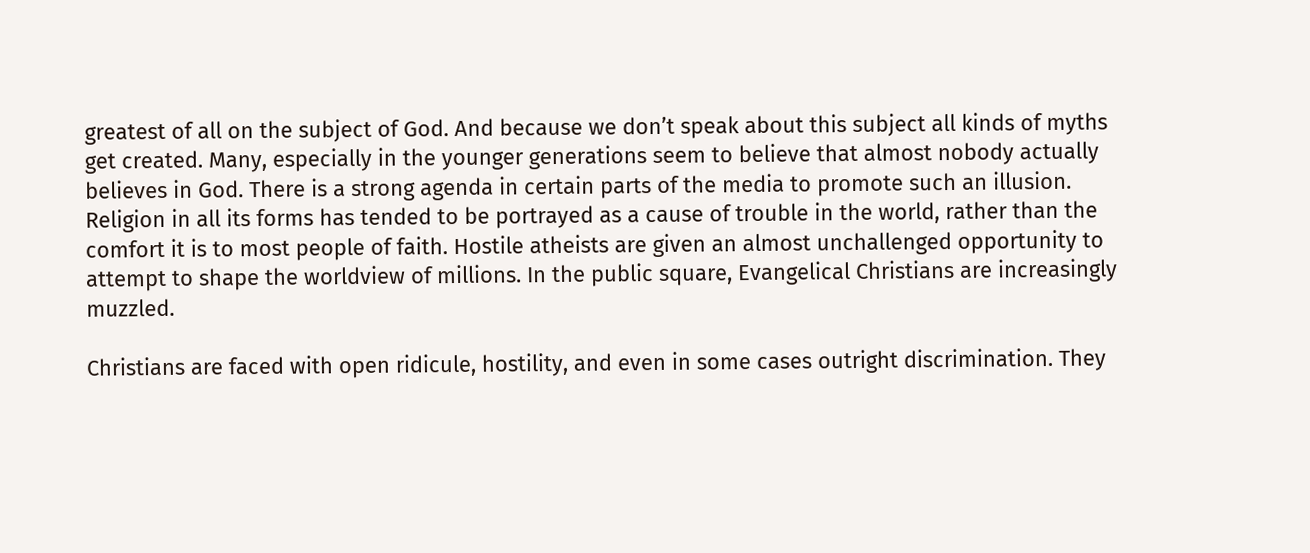greatest of all on the subject of God. And because we don’t speak about this subject all kinds of myths get created. Many, especially in the younger generations seem to believe that almost nobody actually believes in God. There is a strong agenda in certain parts of the media to promote such an illusion. Religion in all its forms has tended to be portrayed as a cause of trouble in the world, rather than the comfort it is to most people of faith. Hostile atheists are given an almost unchallenged opportunity to attempt to shape the worldview of millions. In the public square, Evangelical Christians are increasingly muzzled.

Christians are faced with open ridicule, hostility, and even in some cases outright discrimination. They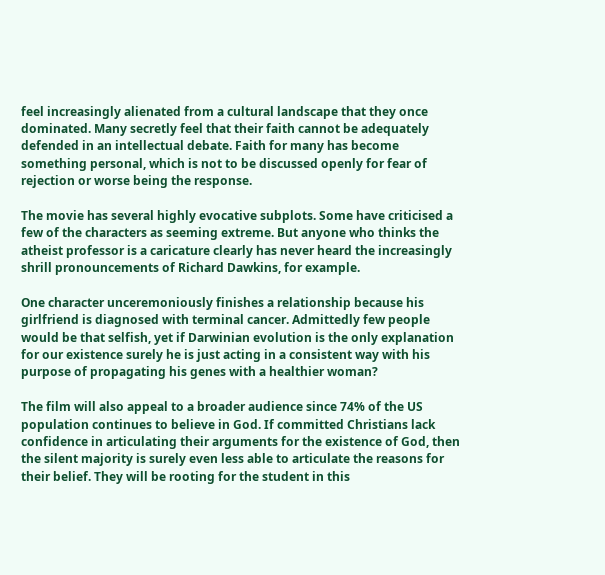feel increasingly alienated from a cultural landscape that they once dominated. Many secretly feel that their faith cannot be adequately defended in an intellectual debate. Faith for many has become something personal, which is not to be discussed openly for fear of rejection or worse being the response.

The movie has several highly evocative subplots. Some have criticised a few of the characters as seeming extreme. But anyone who thinks the atheist professor is a caricature clearly has never heard the increasingly shrill pronouncements of Richard Dawkins, for example.

One character unceremoniously finishes a relationship because his girlfriend is diagnosed with terminal cancer. Admittedly few people would be that selfish, yet if Darwinian evolution is the only explanation for our existence surely he is just acting in a consistent way with his purpose of propagating his genes with a healthier woman?

The film will also appeal to a broader audience since 74% of the US population continues to believe in God. If committed Christians lack confidence in articulating their arguments for the existence of God, then the silent majority is surely even less able to articulate the reasons for their belief. They will be rooting for the student in this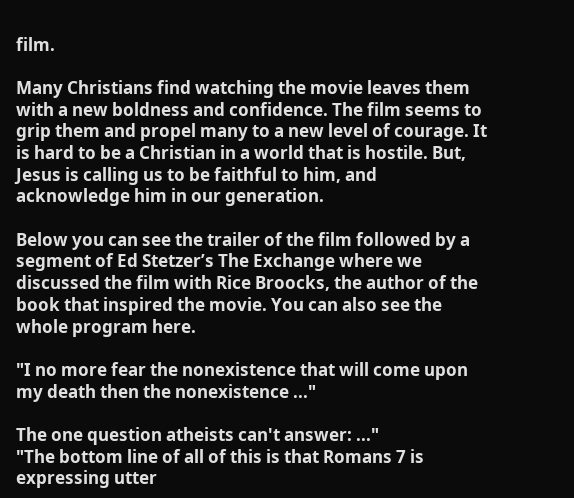film.

Many Christians find watching the movie leaves them with a new boldness and confidence. The film seems to grip them and propel many to a new level of courage. It is hard to be a Christian in a world that is hostile. But, Jesus is calling us to be faithful to him, and acknowledge him in our generation.

Below you can see the trailer of the film followed by a segment of Ed Stetzer’s The Exchange where we discussed the film with Rice Broocks, the author of the book that inspired the movie. You can also see the whole program here.

"I no more fear the nonexistence that will come upon my death then the nonexistence ..."

The one question atheists can't answer: ..."
"The bottom line of all of this is that Romans 7 is expressing utter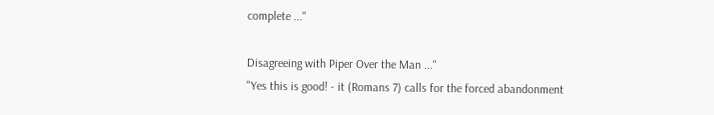complete ..."

Disagreeing with Piper Over the Man ..."
"Yes this is good! - it (Romans 7) calls for the forced abandonment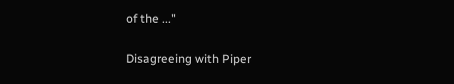of the ..."

Disagreeing with Piper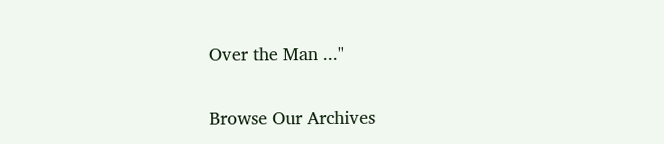Over the Man ..."

Browse Our Archives